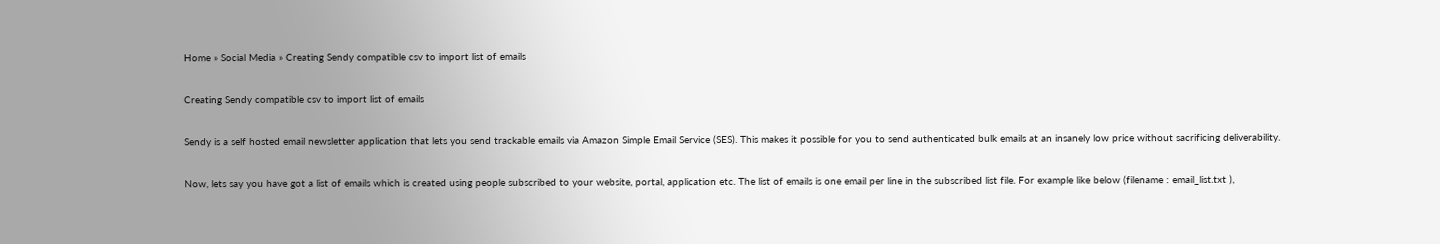Home » Social Media » Creating Sendy compatible csv to import list of emails

Creating Sendy compatible csv to import list of emails

Sendy is a self hosted email newsletter application that lets you send trackable emails via Amazon Simple Email Service (SES). This makes it possible for you to send authenticated bulk emails at an insanely low price without sacrificing deliverability.

Now, lets say you have got a list of emails which is created using people subscribed to your website, portal, application etc. The list of emails is one email per line in the subscribed list file. For example like below (filename : email_list.txt ),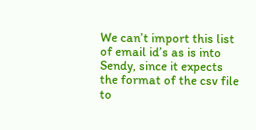We can’t import this list of email id’s as is into Sendy, since it expects the format of the csv file to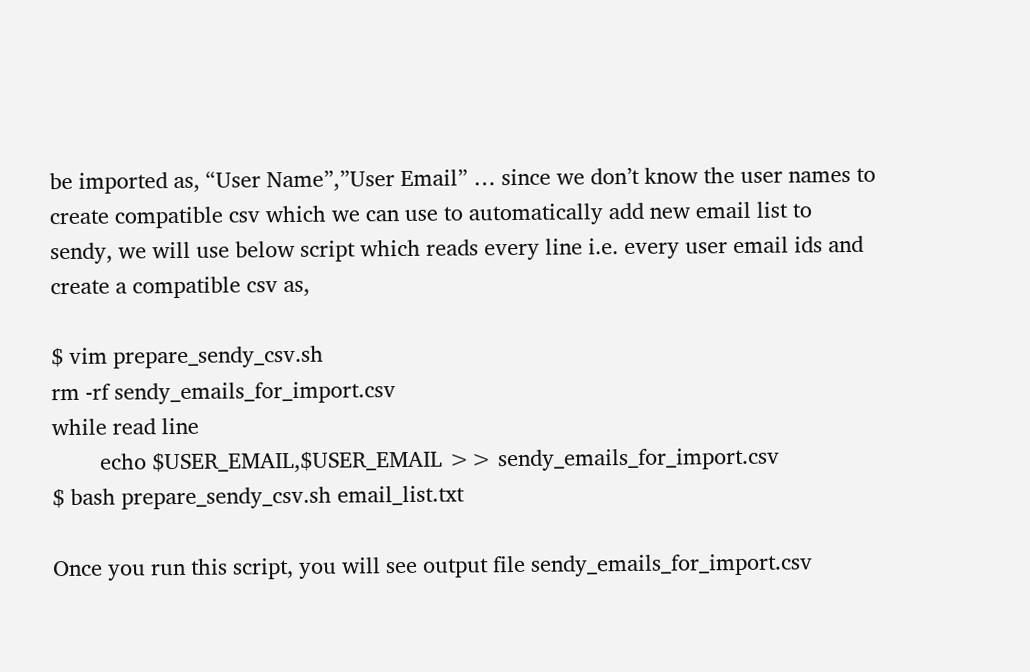be imported as, “User Name”,”User Email” … since we don’t know the user names to create compatible csv which we can use to automatically add new email list to sendy, we will use below script which reads every line i.e. every user email ids and create a compatible csv as,

$ vim prepare_sendy_csv.sh
rm -rf sendy_emails_for_import.csv
while read line
        echo $USER_EMAIL,$USER_EMAIL >> sendy_emails_for_import.csv
$ bash prepare_sendy_csv.sh email_list.txt

Once you run this script, you will see output file sendy_emails_for_import.csv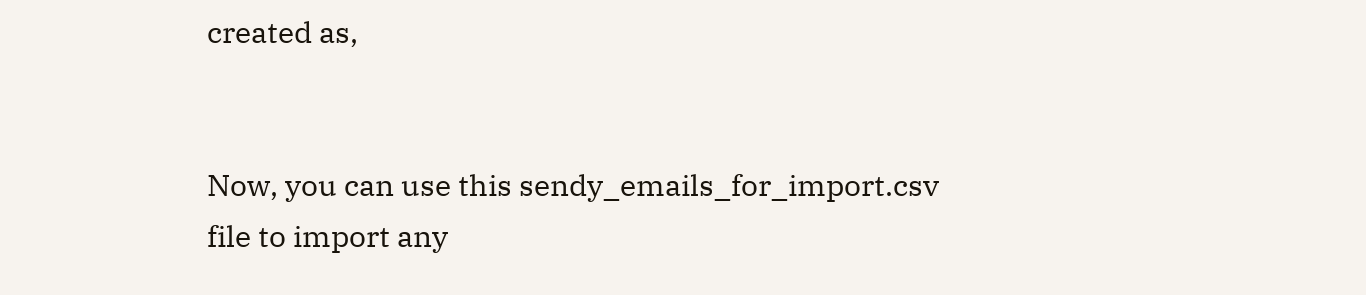created as,


Now, you can use this sendy_emails_for_import.csv file to import any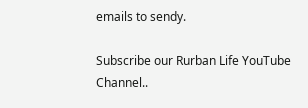emails to sendy.

Subscribe our Rurban Life YouTube Channel..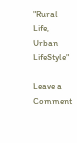"Rural Life, Urban LifeStyle"

Leave a Comment